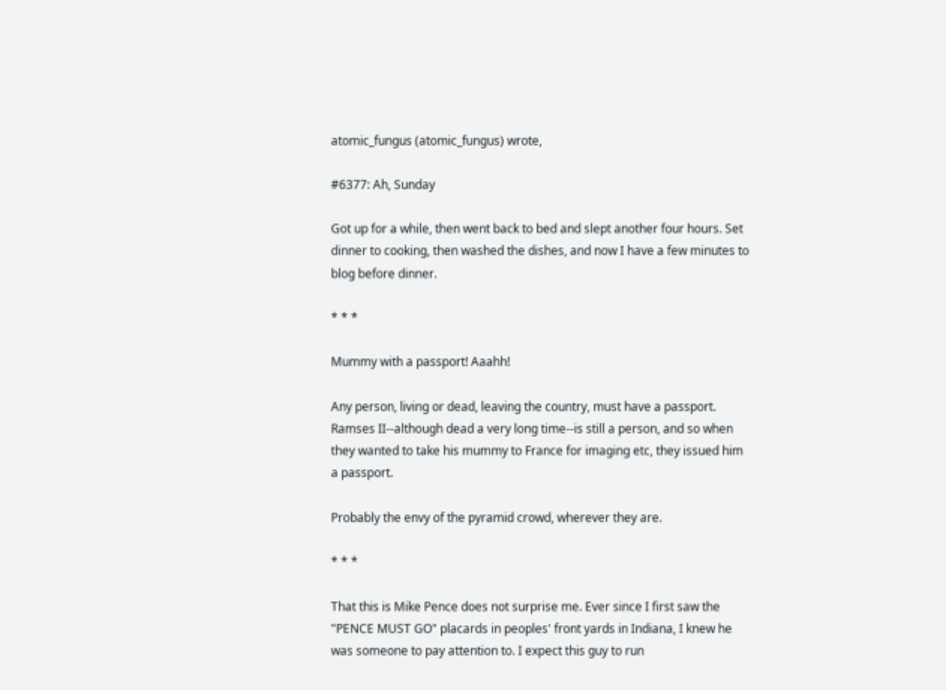atomic_fungus (atomic_fungus) wrote,

#6377: Ah, Sunday

Got up for a while, then went back to bed and slept another four hours. Set dinner to cooking, then washed the dishes, and now I have a few minutes to blog before dinner.

* * *

Mummy with a passport! Aaahh!

Any person, living or dead, leaving the country, must have a passport. Ramses II--although dead a very long time--is still a person, and so when they wanted to take his mummy to France for imaging etc, they issued him a passport.

Probably the envy of the pyramid crowd, wherever they are.

* * *

That this is Mike Pence does not surprise me. Ever since I first saw the "PENCE MUST GO" placards in peoples' front yards in Indiana, I knew he was someone to pay attention to. I expect this guy to run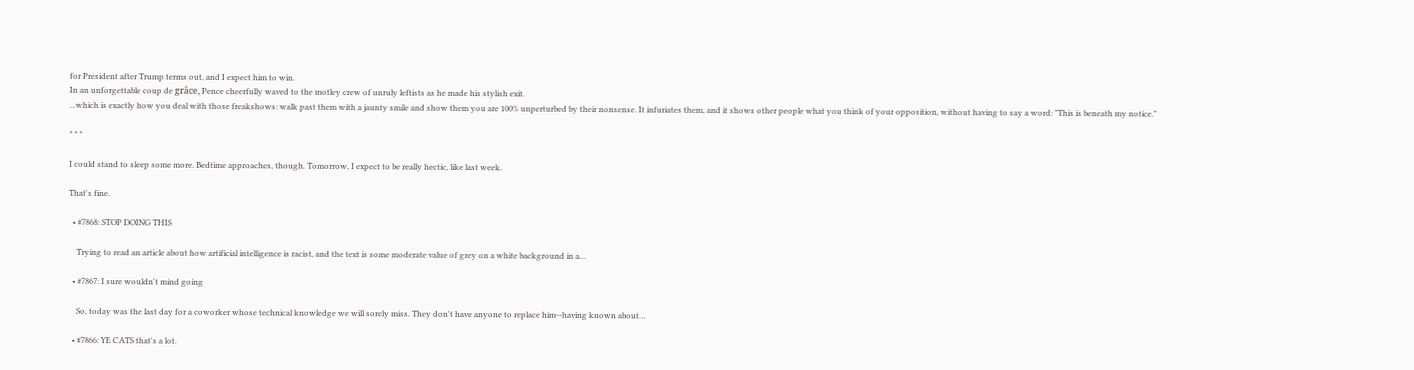for President after Trump terms out, and I expect him to win.
In an unforgettable coup de grâce, Pence cheerfully waved to the motley crew of unruly leftists as he made his stylish exit.
...which is exactly how you deal with those freakshows: walk past them with a jaunty smile and show them you are 100% unperturbed by their nonsense. It infuriates them, and it shows other people what you think of your opposition, without having to say a word: "This is beneath my notice."

* * *

I could stand to sleep some more. Bedtime approaches, though. Tomorrow, I expect to be really hectic, like last week.

That's fine.

  • #7868: STOP DOING THIS

    Trying to read an article about how artificial intelligence is racist, and the text is some moderate value of grey on a white background in a…

  • #7867: I sure wouldn't mind going

    So, today was the last day for a coworker whose technical knowledge we will sorely miss. They don't have anyone to replace him--having known about…

  • #7866: YE CATS that's a lot.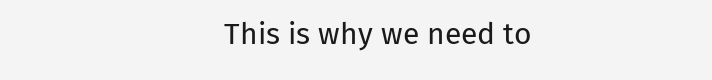This is why we need to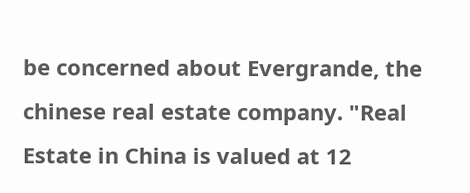be concerned about Evergrande, the chinese real estate company. "Real Estate in China is valued at 12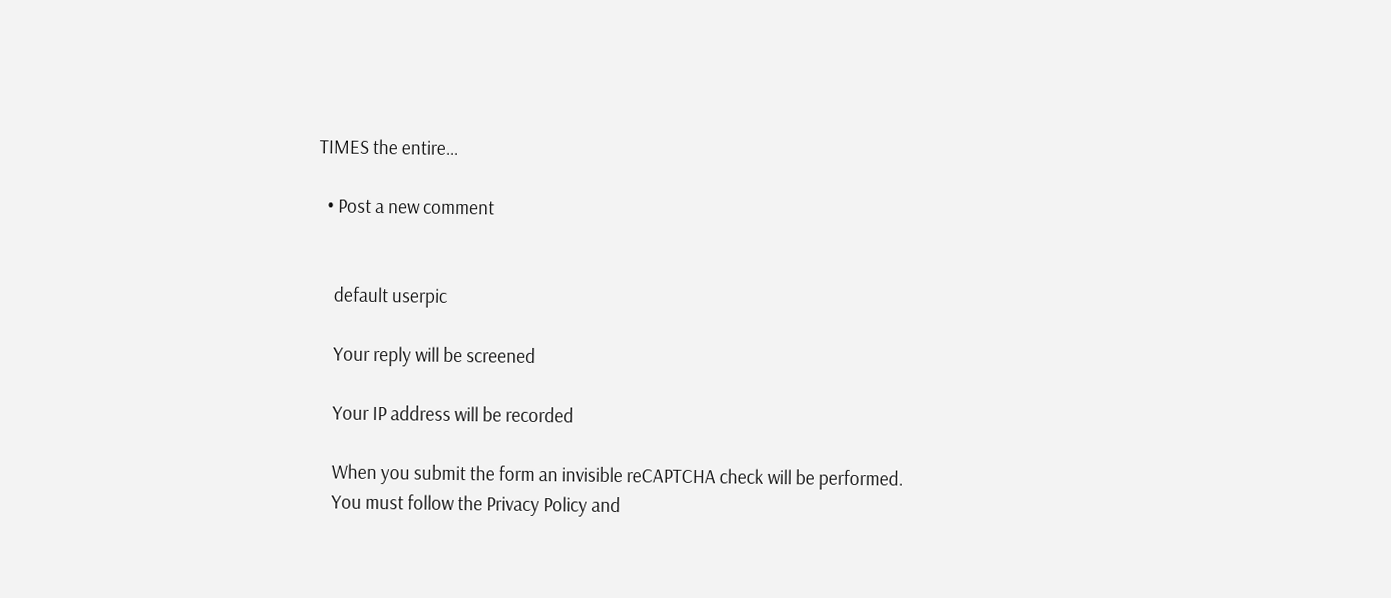TIMES the entire…

  • Post a new comment


    default userpic

    Your reply will be screened

    Your IP address will be recorded

    When you submit the form an invisible reCAPTCHA check will be performed.
    You must follow the Privacy Policy and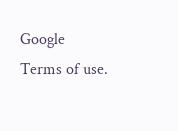Google Terms of use.